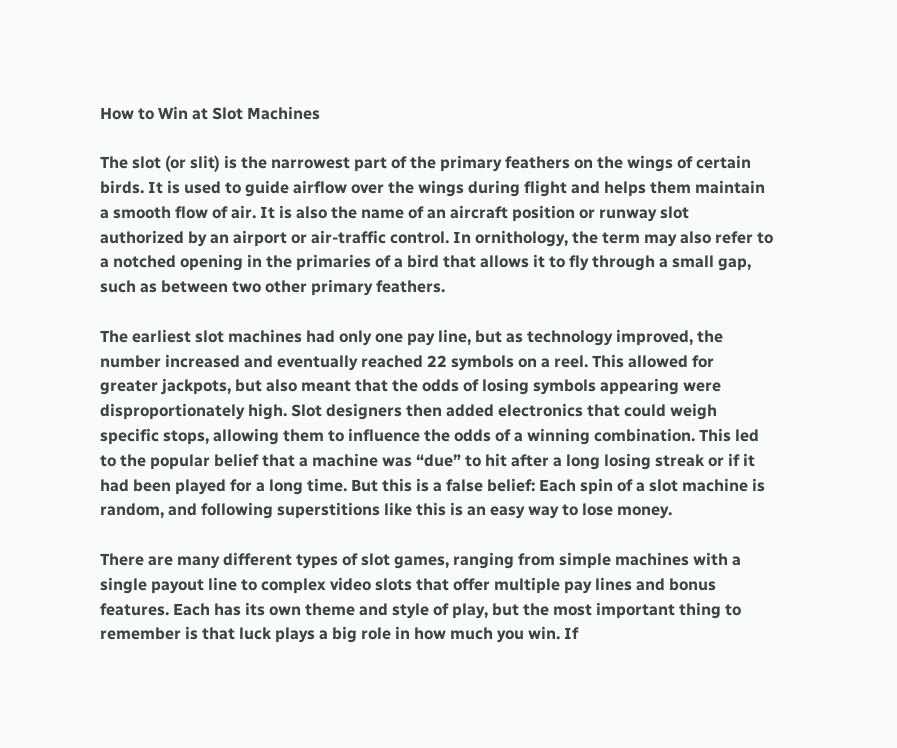How to Win at Slot Machines

The slot (or slit) is the narrowest part of the primary feathers on the wings of certain birds. It is used to guide airflow over the wings during flight and helps them maintain a smooth flow of air. It is also the name of an aircraft position or runway slot authorized by an airport or air-traffic control. In ornithology, the term may also refer to a notched opening in the primaries of a bird that allows it to fly through a small gap, such as between two other primary feathers.

The earliest slot machines had only one pay line, but as technology improved, the number increased and eventually reached 22 symbols on a reel. This allowed for greater jackpots, but also meant that the odds of losing symbols appearing were disproportionately high. Slot designers then added electronics that could weigh specific stops, allowing them to influence the odds of a winning combination. This led to the popular belief that a machine was “due” to hit after a long losing streak or if it had been played for a long time. But this is a false belief: Each spin of a slot machine is random, and following superstitions like this is an easy way to lose money.

There are many different types of slot games, ranging from simple machines with a single payout line to complex video slots that offer multiple pay lines and bonus features. Each has its own theme and style of play, but the most important thing to remember is that luck plays a big role in how much you win. If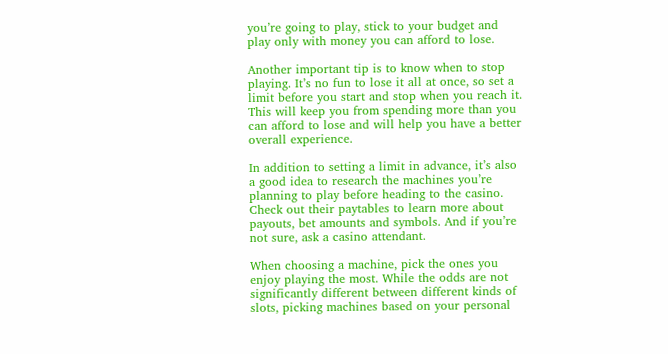you’re going to play, stick to your budget and play only with money you can afford to lose.

Another important tip is to know when to stop playing. It’s no fun to lose it all at once, so set a limit before you start and stop when you reach it. This will keep you from spending more than you can afford to lose and will help you have a better overall experience.

In addition to setting a limit in advance, it’s also a good idea to research the machines you’re planning to play before heading to the casino. Check out their paytables to learn more about payouts, bet amounts and symbols. And if you’re not sure, ask a casino attendant.

When choosing a machine, pick the ones you enjoy playing the most. While the odds are not significantly different between different kinds of slots, picking machines based on your personal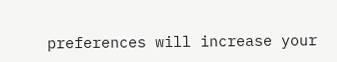preferences will increase your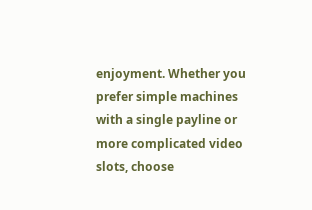enjoyment. Whether you prefer simple machines with a single payline or more complicated video slots, choose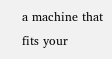a machine that fits your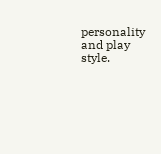personality and play style.